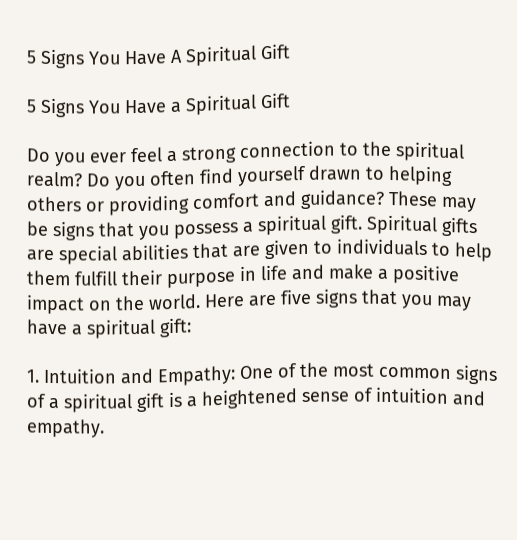5 Signs You Have A Spiritual Gift

5 Signs You Have a Spiritual Gift

Do you ever feel a strong connection to the spiritual realm? Do you often find yourself drawn to helping others or providing comfort and guidance? These may be signs that you possess a spiritual gift. Spiritual gifts are special abilities that are given to individuals to help them fulfill their purpose in life and make a positive impact on the world. Here are five signs that you may have a spiritual gift:

1. Intuition and Empathy: One of the most common signs of a spiritual gift is a heightened sense of intuition and empathy.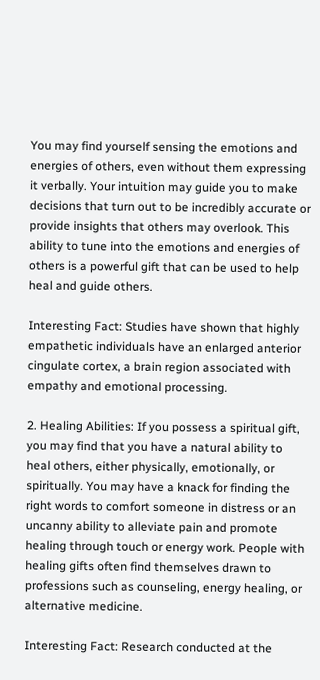You may find yourself sensing the emotions and energies of others, even without them expressing it verbally. Your intuition may guide you to make decisions that turn out to be incredibly accurate or provide insights that others may overlook. This ability to tune into the emotions and energies of others is a powerful gift that can be used to help heal and guide others.

Interesting Fact: Studies have shown that highly empathetic individuals have an enlarged anterior cingulate cortex, a brain region associated with empathy and emotional processing.

2. Healing Abilities: If you possess a spiritual gift, you may find that you have a natural ability to heal others, either physically, emotionally, or spiritually. You may have a knack for finding the right words to comfort someone in distress or an uncanny ability to alleviate pain and promote healing through touch or energy work. People with healing gifts often find themselves drawn to professions such as counseling, energy healing, or alternative medicine.

Interesting Fact: Research conducted at the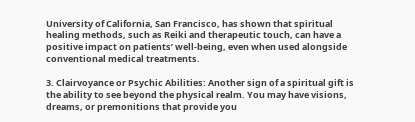University of California, San Francisco, has shown that spiritual healing methods, such as Reiki and therapeutic touch, can have a positive impact on patients’ well-being, even when used alongside conventional medical treatments.

3. Clairvoyance or Psychic Abilities: Another sign of a spiritual gift is the ability to see beyond the physical realm. You may have visions, dreams, or premonitions that provide you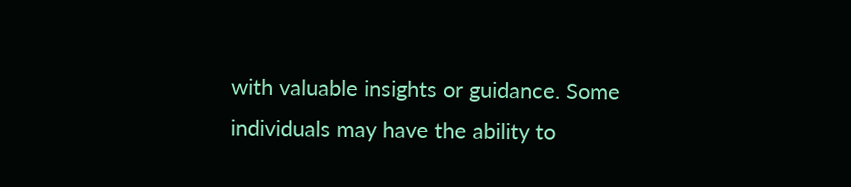with valuable insights or guidance. Some individuals may have the ability to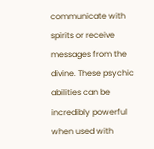communicate with spirits or receive messages from the divine. These psychic abilities can be incredibly powerful when used with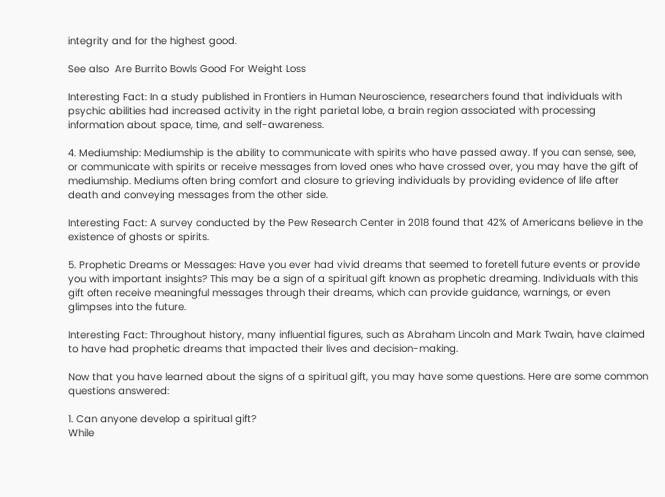integrity and for the highest good.

See also  Are Burrito Bowls Good For Weight Loss

Interesting Fact: In a study published in Frontiers in Human Neuroscience, researchers found that individuals with psychic abilities had increased activity in the right parietal lobe, a brain region associated with processing information about space, time, and self-awareness.

4. Mediumship: Mediumship is the ability to communicate with spirits who have passed away. If you can sense, see, or communicate with spirits or receive messages from loved ones who have crossed over, you may have the gift of mediumship. Mediums often bring comfort and closure to grieving individuals by providing evidence of life after death and conveying messages from the other side.

Interesting Fact: A survey conducted by the Pew Research Center in 2018 found that 42% of Americans believe in the existence of ghosts or spirits.

5. Prophetic Dreams or Messages: Have you ever had vivid dreams that seemed to foretell future events or provide you with important insights? This may be a sign of a spiritual gift known as prophetic dreaming. Individuals with this gift often receive meaningful messages through their dreams, which can provide guidance, warnings, or even glimpses into the future.

Interesting Fact: Throughout history, many influential figures, such as Abraham Lincoln and Mark Twain, have claimed to have had prophetic dreams that impacted their lives and decision-making.

Now that you have learned about the signs of a spiritual gift, you may have some questions. Here are some common questions answered:

1. Can anyone develop a spiritual gift?
While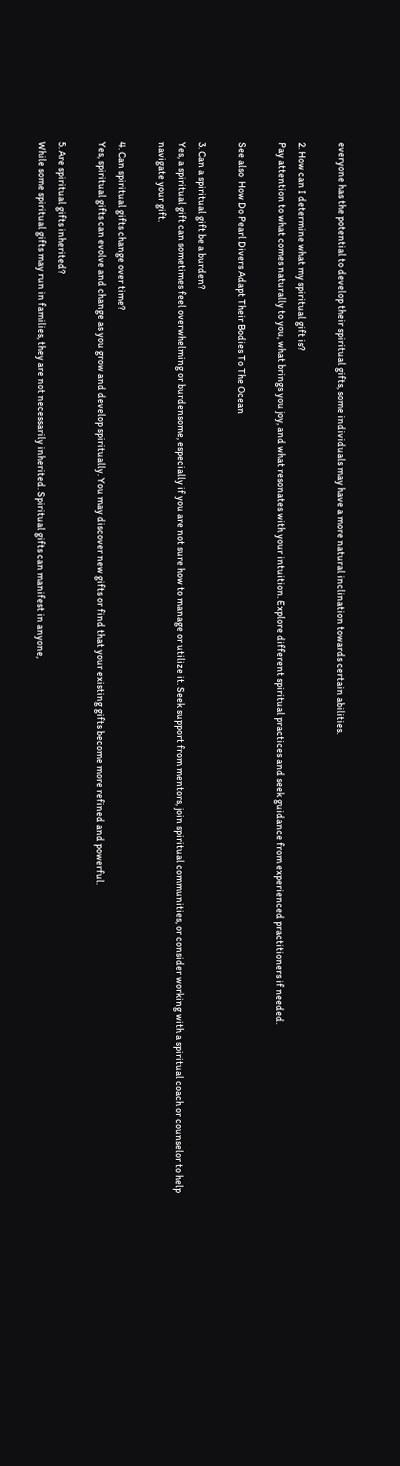everyone has the potential to develop their spiritual gifts, some individuals may have a more natural inclination towards certain abilities.

2. How can I determine what my spiritual gift is?
Pay attention to what comes naturally to you, what brings you joy, and what resonates with your intuition. Explore different spiritual practices and seek guidance from experienced practitioners if needed.

See also  How Do Pearl Divers Adapt Their Bodies To The Ocean

3. Can a spiritual gift be a burden?
Yes, a spiritual gift can sometimes feel overwhelming or burdensome, especially if you are not sure how to manage or utilize it. Seek support from mentors, join spiritual communities, or consider working with a spiritual coach or counselor to help navigate your gift.

4. Can spiritual gifts change over time?
Yes, spiritual gifts can evolve and change as you grow and develop spiritually. You may discover new gifts or find that your existing gifts become more refined and powerful.

5. Are spiritual gifts inherited?
While some spiritual gifts may run in families, they are not necessarily inherited. Spiritual gifts can manifest in anyone,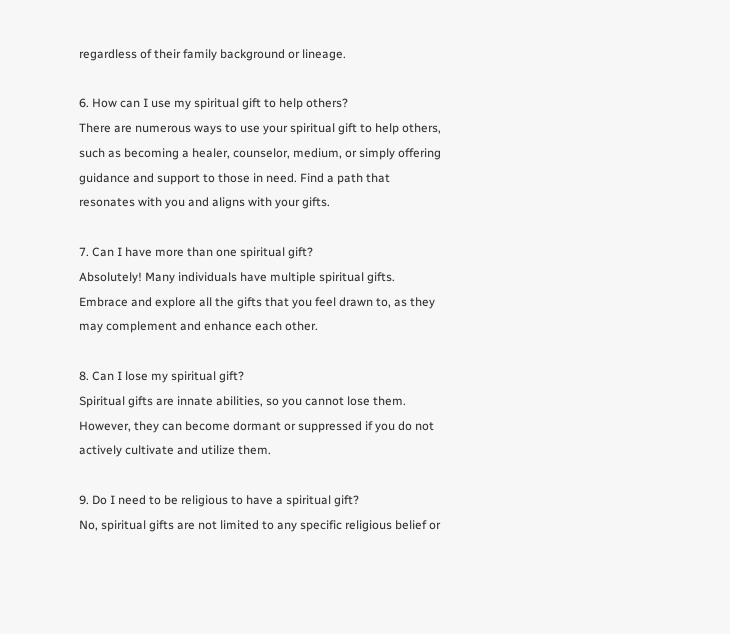regardless of their family background or lineage.

6. How can I use my spiritual gift to help others?
There are numerous ways to use your spiritual gift to help others, such as becoming a healer, counselor, medium, or simply offering guidance and support to those in need. Find a path that resonates with you and aligns with your gifts.

7. Can I have more than one spiritual gift?
Absolutely! Many individuals have multiple spiritual gifts. Embrace and explore all the gifts that you feel drawn to, as they may complement and enhance each other.

8. Can I lose my spiritual gift?
Spiritual gifts are innate abilities, so you cannot lose them. However, they can become dormant or suppressed if you do not actively cultivate and utilize them.

9. Do I need to be religious to have a spiritual gift?
No, spiritual gifts are not limited to any specific religious belief or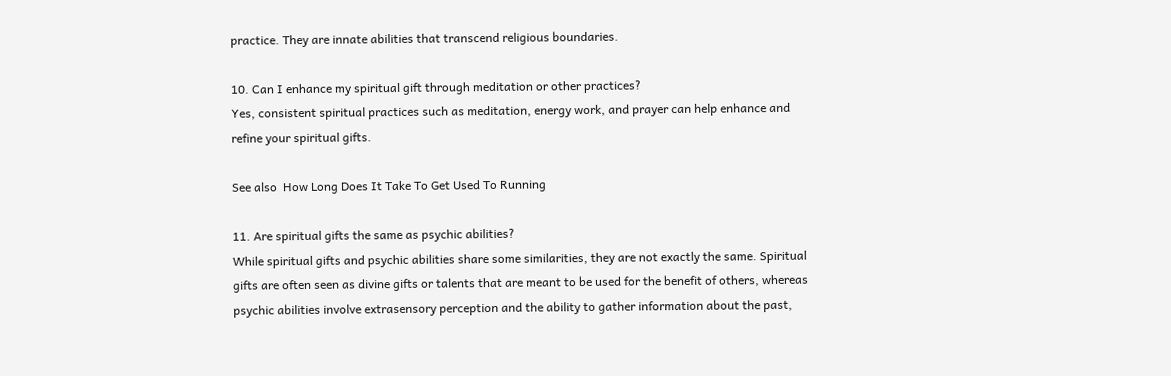practice. They are innate abilities that transcend religious boundaries.

10. Can I enhance my spiritual gift through meditation or other practices?
Yes, consistent spiritual practices such as meditation, energy work, and prayer can help enhance and refine your spiritual gifts.

See also  How Long Does It Take To Get Used To Running

11. Are spiritual gifts the same as psychic abilities?
While spiritual gifts and psychic abilities share some similarities, they are not exactly the same. Spiritual gifts are often seen as divine gifts or talents that are meant to be used for the benefit of others, whereas psychic abilities involve extrasensory perception and the ability to gather information about the past,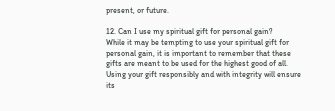present, or future.

12. Can I use my spiritual gift for personal gain?
While it may be tempting to use your spiritual gift for personal gain, it is important to remember that these gifts are meant to be used for the highest good of all. Using your gift responsibly and with integrity will ensure its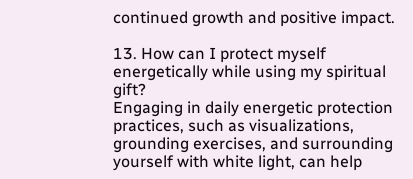continued growth and positive impact.

13. How can I protect myself energetically while using my spiritual gift?
Engaging in daily energetic protection practices, such as visualizations, grounding exercises, and surrounding yourself with white light, can help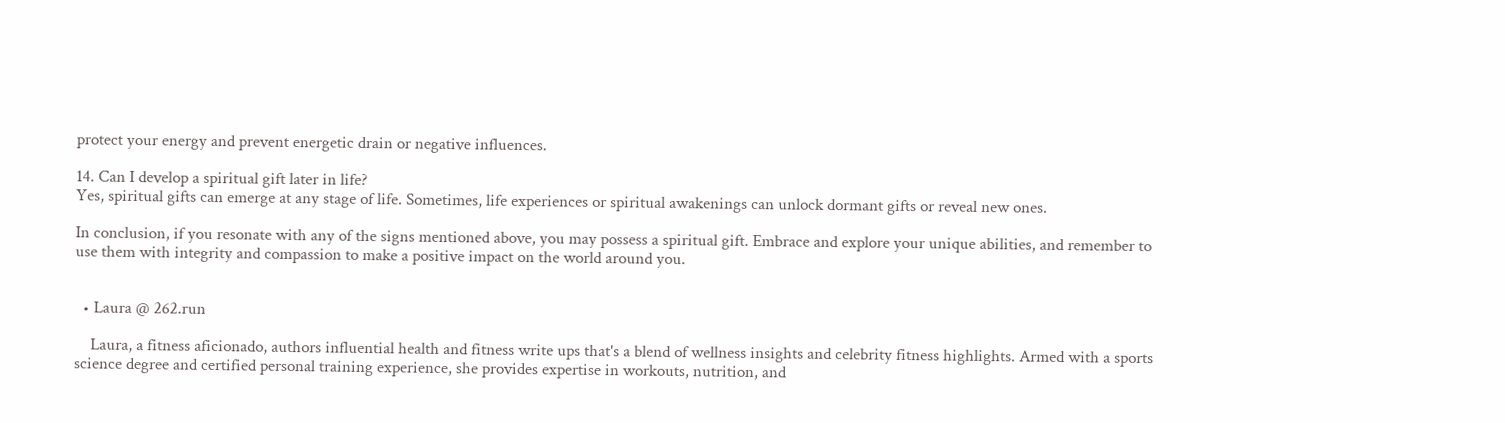protect your energy and prevent energetic drain or negative influences.

14. Can I develop a spiritual gift later in life?
Yes, spiritual gifts can emerge at any stage of life. Sometimes, life experiences or spiritual awakenings can unlock dormant gifts or reveal new ones.

In conclusion, if you resonate with any of the signs mentioned above, you may possess a spiritual gift. Embrace and explore your unique abilities, and remember to use them with integrity and compassion to make a positive impact on the world around you.


  • Laura @ 262.run

    Laura, a fitness aficionado, authors influential health and fitness write ups that's a blend of wellness insights and celebrity fitness highlights. Armed with a sports science degree and certified personal training experience, she provides expertise in workouts, nutrition, and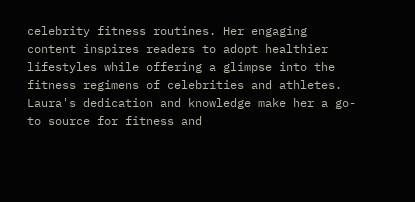celebrity fitness routines. Her engaging content inspires readers to adopt healthier lifestyles while offering a glimpse into the fitness regimens of celebrities and athletes. Laura's dedication and knowledge make her a go-to source for fitness and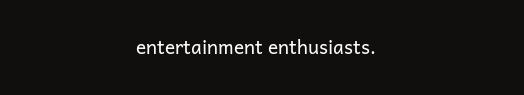entertainment enthusiasts.